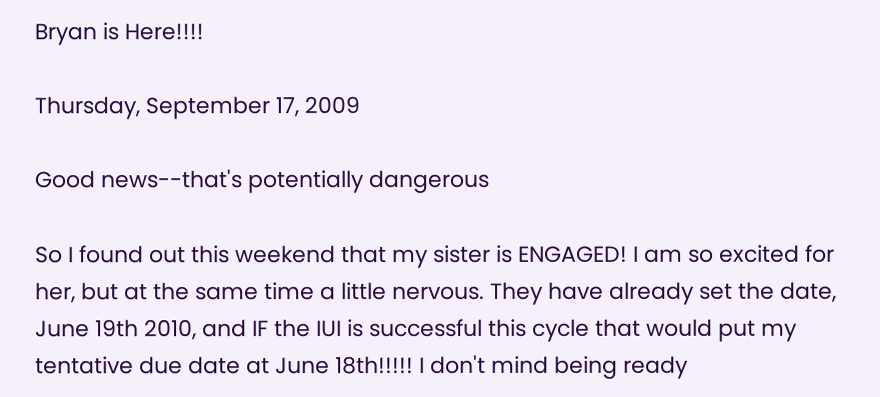Bryan is Here!!!!

Thursday, September 17, 2009

Good news--that's potentially dangerous

So I found out this weekend that my sister is ENGAGED! I am so excited for her, but at the same time a little nervous. They have already set the date, June 19th 2010, and IF the IUI is successful this cycle that would put my tentative due date at June 18th!!!!! I don't mind being ready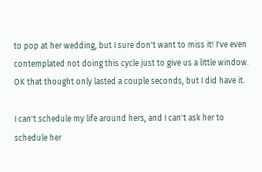to pop at her wedding, but I sure don't want to miss it! I've even contemplated not doing this cycle just to give us a little window. OK that thought only lasted a couple seconds, but I did have it.

I can't schedule my life around hers, and I can't ask her to schedule her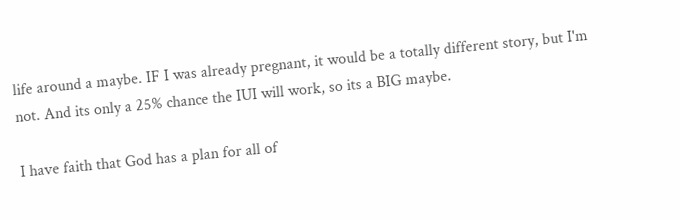life around a maybe. IF I was already pregnant, it would be a totally different story, but I'm not. And its only a 25% chance the IUI will work, so its a BIG maybe.

I have faith that God has a plan for all of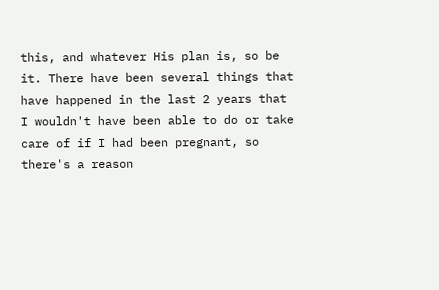this, and whatever His plan is, so be it. There have been several things that have happened in the last 2 years that I wouldn't have been able to do or take care of if I had been pregnant, so there's a reason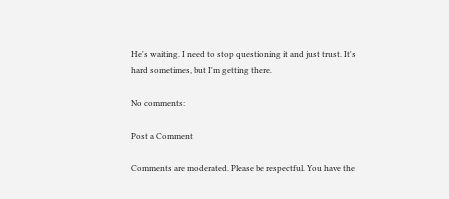He's waiting. I need to stop questioning it and just trust. It's hard sometimes, but I'm getting there.

No comments:

Post a Comment

Comments are moderated. Please be respectful. You have the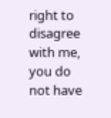right to disagree with me, you do not have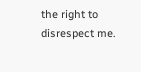the right to disrespect me.